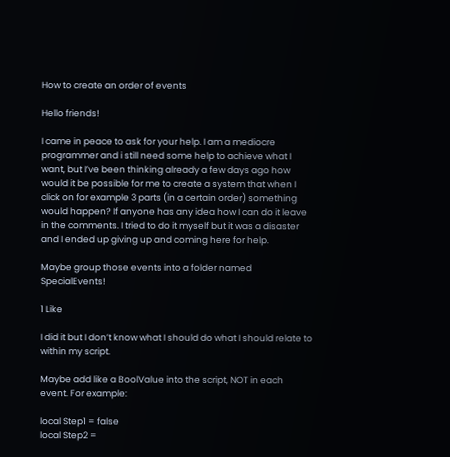How to create an order of events

Hello friends!

I came in peace to ask for your help. I am a mediocre programmer and i still need some help to achieve what I want, but I’ve been thinking already a few days ago how would it be possible for me to create a system that when I click on for example 3 parts (in a certain order) something would happen? If anyone has any idea how I can do it leave in the comments. I tried to do it myself but it was a disaster and I ended up giving up and coming here for help.

Maybe group those events into a folder named SpecialEvents!

1 Like

I did it but I don’t know what I should do what I should relate to within my script.

Maybe add like a BoolValue into the script, NOT in each event. For example:

local Step1 = false
local Step2 =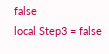false
local Step3 = false